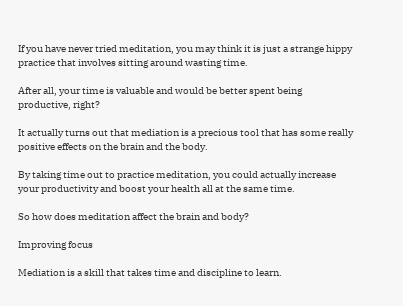If you have never tried meditation, you may think it is just a strange hippy practice that involves sitting around wasting time.

After all, your time is valuable and would be better spent being productive, right?

It actually turns out that mediation is a precious tool that has some really positive effects on the brain and the body.

By taking time out to practice meditation, you could actually increase your productivity and boost your health all at the same time.

So how does meditation affect the brain and body?

Improving focus

Mediation is a skill that takes time and discipline to learn.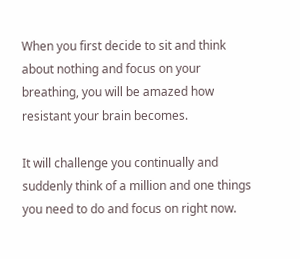When you first decide to sit and think about nothing and focus on your breathing, you will be amazed how resistant your brain becomes.

It will challenge you continually and suddenly think of a million and one things you need to do and focus on right now.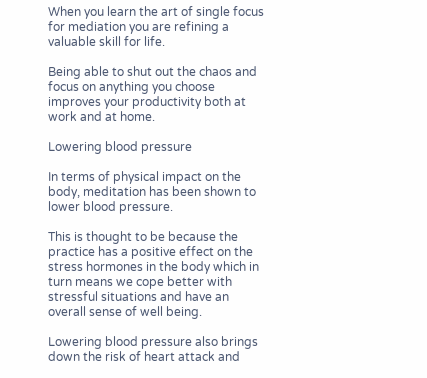When you learn the art of single focus for mediation you are refining a valuable skill for life.

Being able to shut out the chaos and focus on anything you choose improves your productivity both at work and at home.

Lowering blood pressure

In terms of physical impact on the body, meditation has been shown to lower blood pressure.

This is thought to be because the practice has a positive effect on the stress hormones in the body which in turn means we cope better with stressful situations and have an overall sense of well being.

Lowering blood pressure also brings down the risk of heart attack and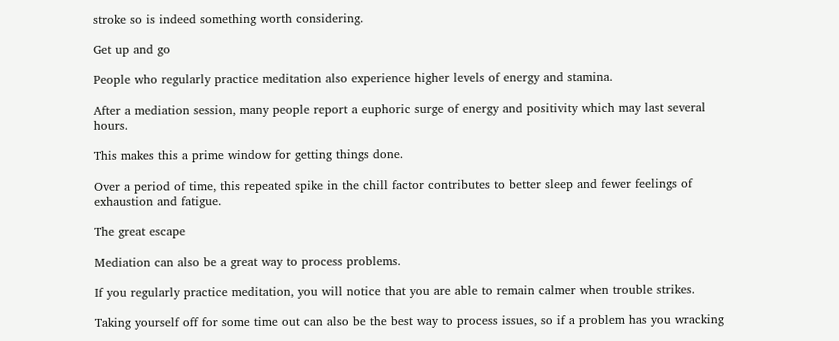stroke so is indeed something worth considering.

Get up and go

People who regularly practice meditation also experience higher levels of energy and stamina.

After a mediation session, many people report a euphoric surge of energy and positivity which may last several hours.

This makes this a prime window for getting things done.

Over a period of time, this repeated spike in the chill factor contributes to better sleep and fewer feelings of exhaustion and fatigue.

The great escape

Mediation can also be a great way to process problems.

If you regularly practice meditation, you will notice that you are able to remain calmer when trouble strikes.

Taking yourself off for some time out can also be the best way to process issues, so if a problem has you wracking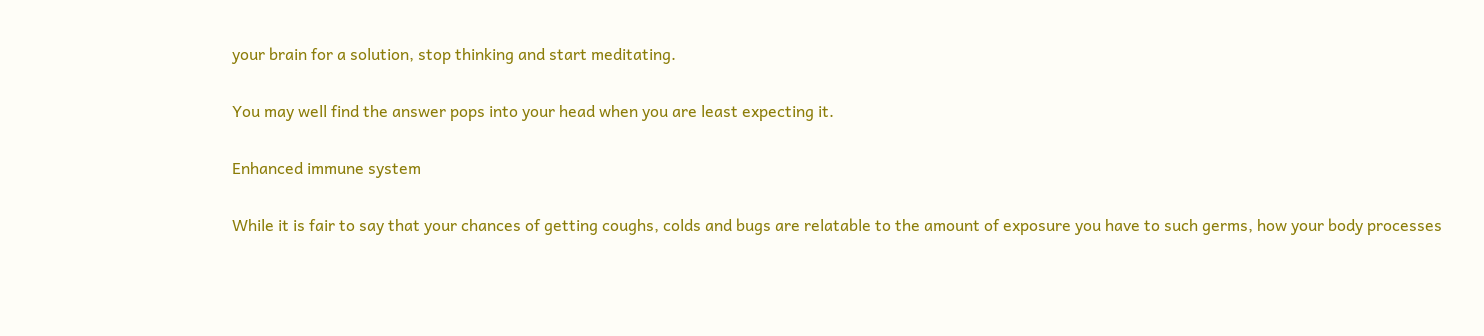your brain for a solution, stop thinking and start meditating.

You may well find the answer pops into your head when you are least expecting it.

Enhanced immune system

While it is fair to say that your chances of getting coughs, colds and bugs are relatable to the amount of exposure you have to such germs, how your body processes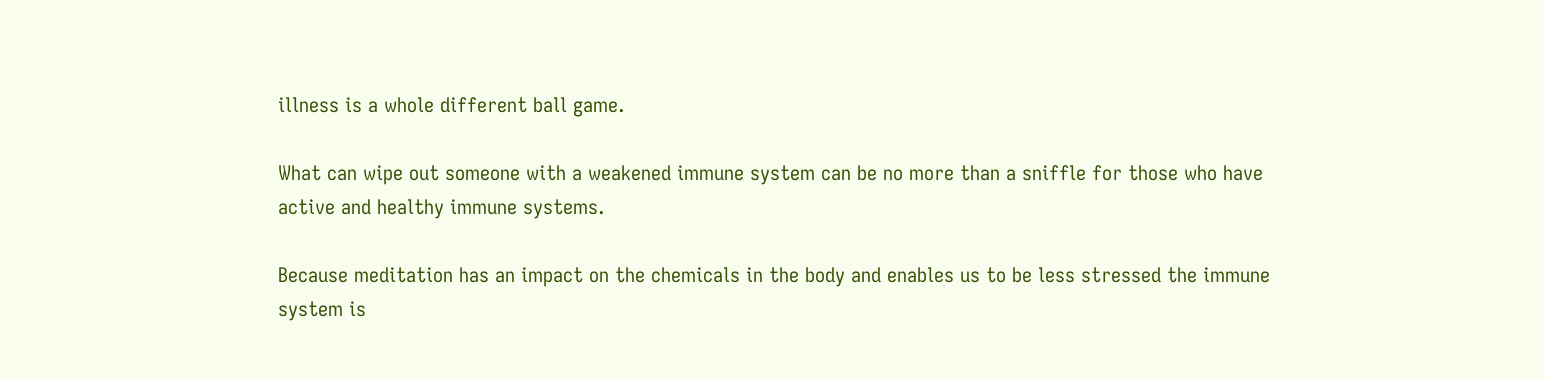illness is a whole different ball game.

What can wipe out someone with a weakened immune system can be no more than a sniffle for those who have active and healthy immune systems.

Because meditation has an impact on the chemicals in the body and enables us to be less stressed the immune system is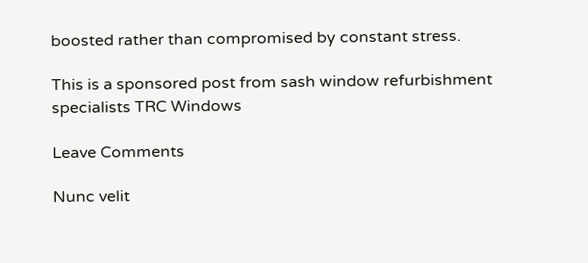boosted rather than compromised by constant stress.

This is a sponsored post from sash window refurbishment specialists TRC Windows

Leave Comments

Nunc velit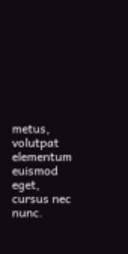metus, volutpat elementum euismod eget, cursus nec nunc.